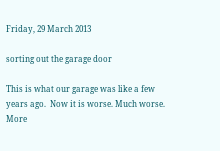Friday, 29 March 2013

sorting out the garage door

This is what our garage was like a few years ago.  Now it is worse. Much worse.
More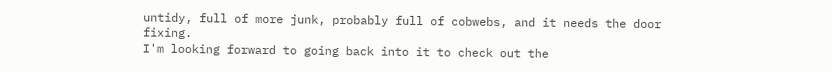untidy, full of more junk, probably full of cobwebs, and it needs the door fixing.
I'm looking forward to going back into it to check out the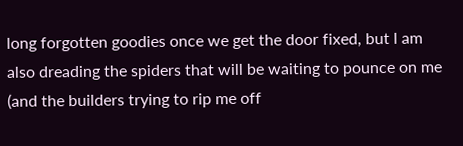long forgotten goodies once we get the door fixed, but l am also dreading the spiders that will be waiting to pounce on me (and the builders trying to rip me off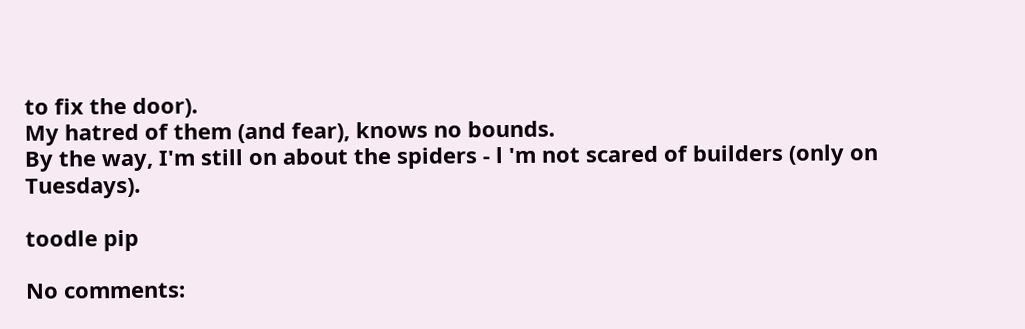to fix the door).
My hatred of them (and fear), knows no bounds.
By the way, I'm still on about the spiders - l 'm not scared of builders (only on Tuesdays).

toodle pip

No comments: